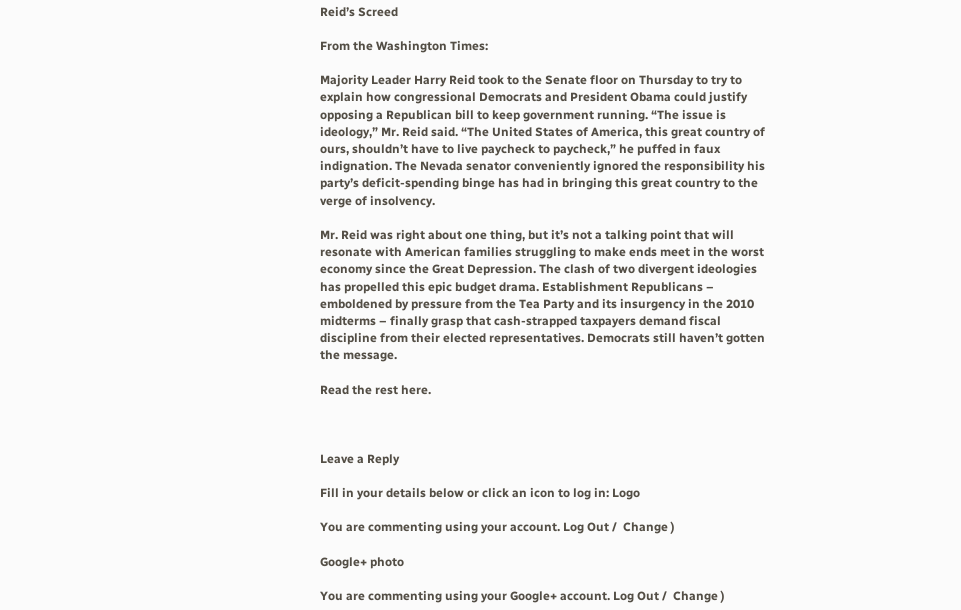Reid’s Screed

From the Washington Times:

Majority Leader Harry Reid took to the Senate floor on Thursday to try to explain how congressional Democrats and President Obama could justify opposing a Republican bill to keep government running. “The issue is ideology,” Mr. Reid said. “The United States of America, this great country of ours, shouldn’t have to live paycheck to paycheck,” he puffed in faux indignation. The Nevada senator conveniently ignored the responsibility his party’s deficit-spending binge has had in bringing this great country to the verge of insolvency.

Mr. Reid was right about one thing, but it’s not a talking point that will resonate with American families struggling to make ends meet in the worst economy since the Great Depression. The clash of two divergent ideologies has propelled this epic budget drama. Establishment Republicans – emboldened by pressure from the Tea Party and its insurgency in the 2010 midterms – finally grasp that cash-strapped taxpayers demand fiscal discipline from their elected representatives. Democrats still haven’t gotten the message.

Read the rest here.



Leave a Reply

Fill in your details below or click an icon to log in: Logo

You are commenting using your account. Log Out /  Change )

Google+ photo

You are commenting using your Google+ account. Log Out /  Change )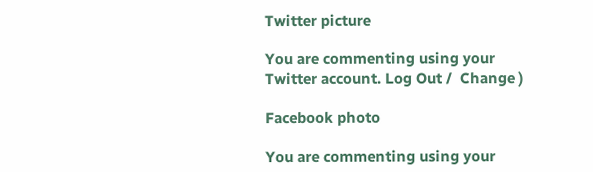Twitter picture

You are commenting using your Twitter account. Log Out /  Change )

Facebook photo

You are commenting using your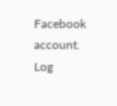Facebook account. Log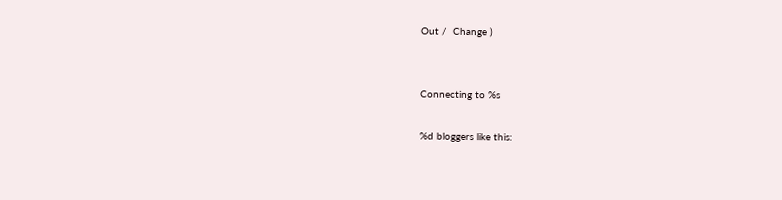Out /  Change )


Connecting to %s

%d bloggers like this: